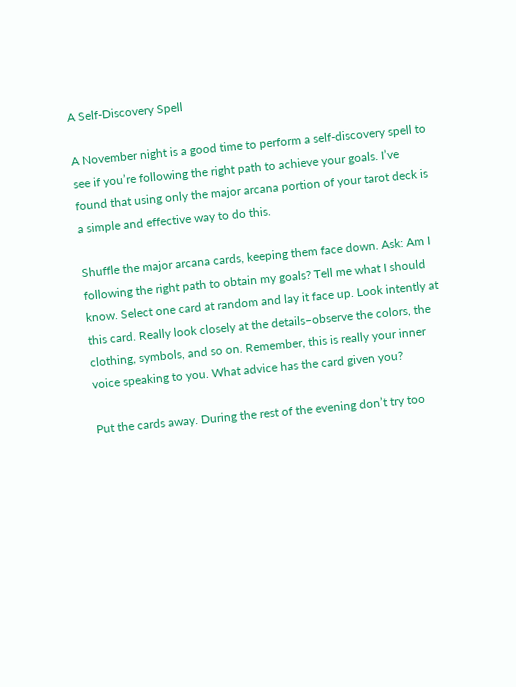A Self-Discovery Spell

A November night is a good time to perform a self-discovery spell to see if you’re following the right path to achieve your goals. I’ve found that using only the major arcana portion of your tarot deck is a simple and effective way to do this.

Shuffle the major arcana cards, keeping them face down. Ask: Am I following the right path to obtain my goals? Tell me what I should know. Select one card at random and lay it face up. Look intently at this card. Really look closely at the details–observe the colors, the clothing, symbols, and so on. Remember, this is really your inner voice speaking to you. What advice has the card given you?

Put the cards away. During the rest of the evening don’t try too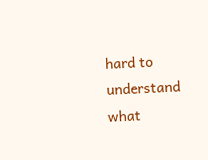hard to understand what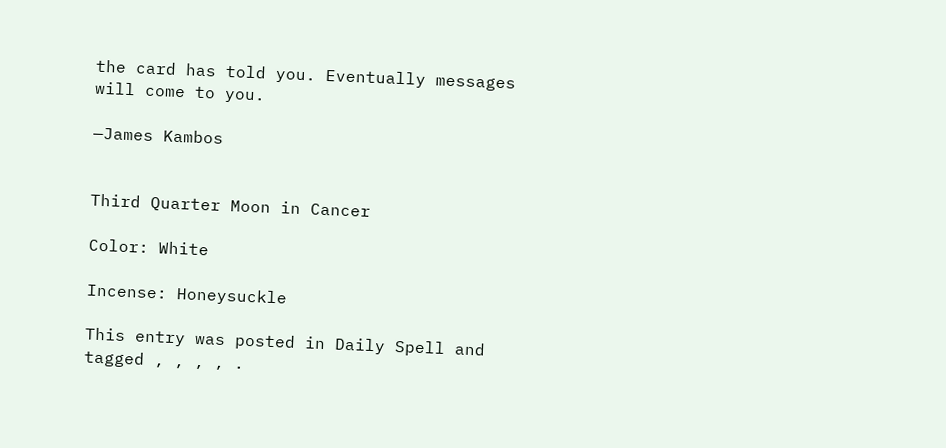the card has told you. Eventually messages will come to you.

—James Kambos


Third Quarter Moon in Cancer

Color: White

Incense: Honeysuckle

This entry was posted in Daily Spell and tagged , , , , .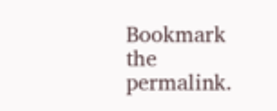Bookmark the permalink.